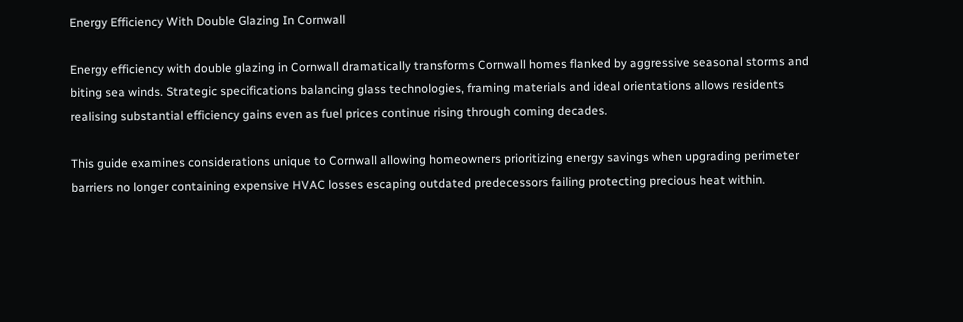Energy Efficiency With Double Glazing In Cornwall

Energy efficiency with double glazing in Cornwall dramatically transforms Cornwall homes flanked by aggressive seasonal storms and biting sea winds. Strategic specifications balancing glass technologies, framing materials and ideal orientations allows residents realising substantial efficiency gains even as fuel prices continue rising through coming decades.

This guide examines considerations unique to Cornwall allowing homeowners prioritizing energy savings when upgrading perimeter barriers no longer containing expensive HVAC losses escaping outdated predecessors failing protecting precious heat within.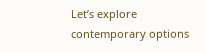Let’s explore contemporary options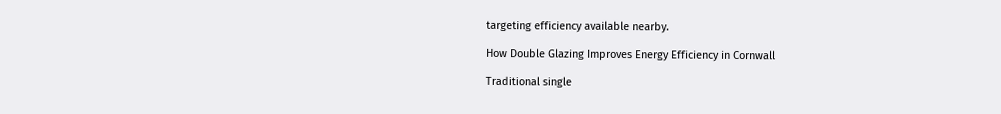targeting efficiency available nearby.

How Double Glazing Improves Energy Efficiency in Cornwall

Traditional single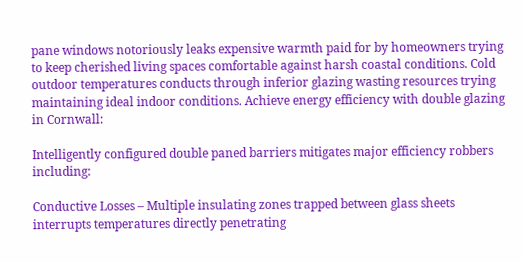pane windows notoriously leaks expensive warmth paid for by homeowners trying to keep cherished living spaces comfortable against harsh coastal conditions. Cold outdoor temperatures conducts through inferior glazing wasting resources trying maintaining ideal indoor conditions. Achieve energy efficiency with double glazing in Cornwall:

Intelligently configured double paned barriers mitigates major efficiency robbers including:

Conductive Losses – Multiple insulating zones trapped between glass sheets interrupts temperatures directly penetrating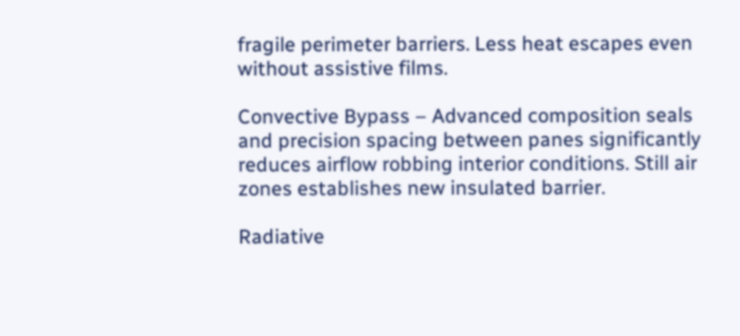fragile perimeter barriers. Less heat escapes even without assistive films.

Convective Bypass – Advanced composition seals and precision spacing between panes significantly reduces airflow robbing interior conditions. Still air zones establishes new insulated barrier.

Radiative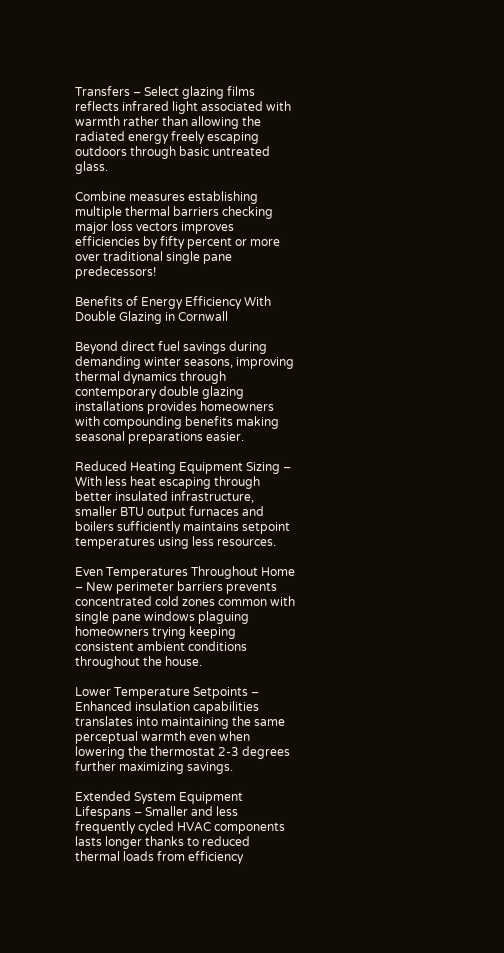Transfers – Select glazing films reflects infrared light associated with warmth rather than allowing the radiated energy freely escaping outdoors through basic untreated glass.

Combine measures establishing multiple thermal barriers checking major loss vectors improves efficiencies by fifty percent or more over traditional single pane predecessors!

Benefits of Energy Efficiency With Double Glazing in Cornwall

Beyond direct fuel savings during demanding winter seasons, improving thermal dynamics through contemporary double glazing installations provides homeowners with compounding benefits making seasonal preparations easier.

Reduced Heating Equipment Sizing – With less heat escaping through better insulated infrastructure, smaller BTU output furnaces and boilers sufficiently maintains setpoint temperatures using less resources.

Even Temperatures Throughout Home – New perimeter barriers prevents concentrated cold zones common with single pane windows plaguing homeowners trying keeping consistent ambient conditions throughout the house.

Lower Temperature Setpoints – Enhanced insulation capabilities translates into maintaining the same perceptual warmth even when lowering the thermostat 2-3 degrees further maximizing savings.

Extended System Equipment Lifespans – Smaller and less frequently cycled HVAC components lasts longer thanks to reduced thermal loads from efficiency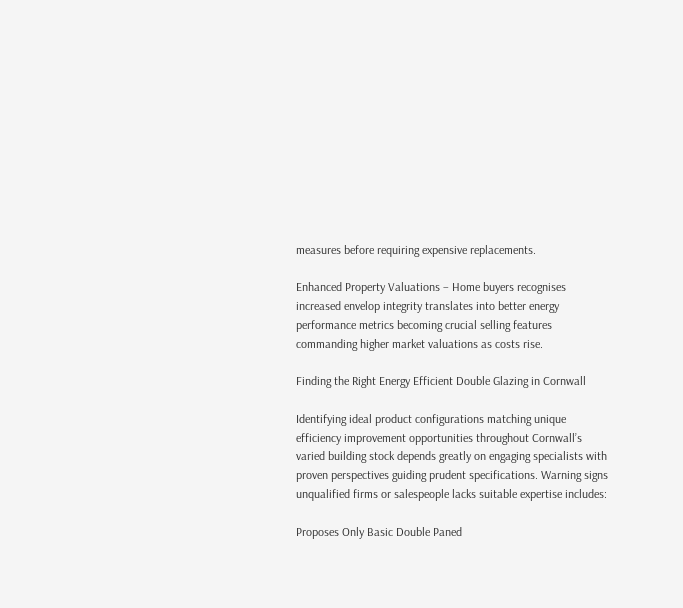measures before requiring expensive replacements.

Enhanced Property Valuations – Home buyers recognises increased envelop integrity translates into better energy performance metrics becoming crucial selling features commanding higher market valuations as costs rise.

Finding the Right Energy Efficient Double Glazing in Cornwall

Identifying ideal product configurations matching unique efficiency improvement opportunities throughout Cornwall’s varied building stock depends greatly on engaging specialists with proven perspectives guiding prudent specifications. Warning signs unqualified firms or salespeople lacks suitable expertise includes:

Proposes Only Basic Double Paned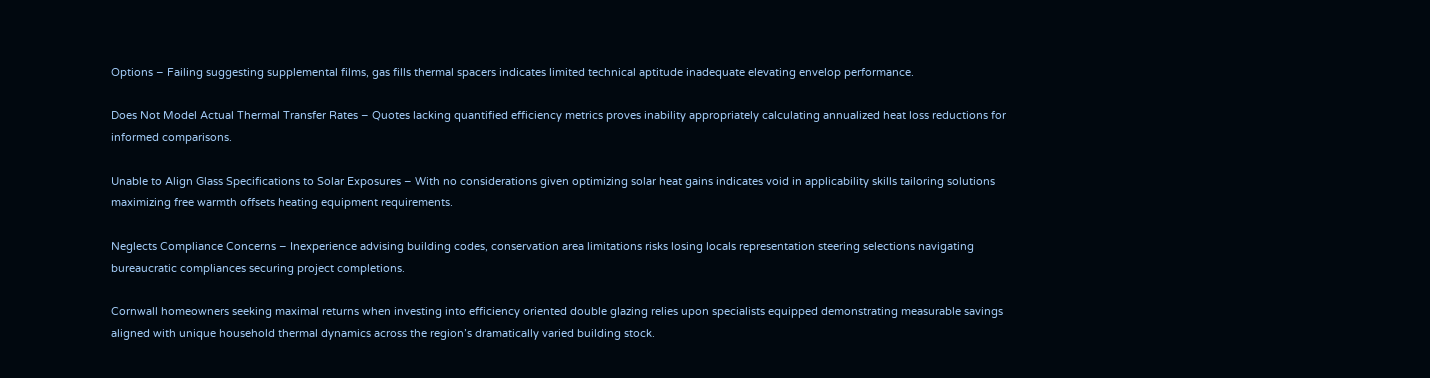Options – Failing suggesting supplemental films, gas fills thermal spacers indicates limited technical aptitude inadequate elevating envelop performance.

Does Not Model Actual Thermal Transfer Rates – Quotes lacking quantified efficiency metrics proves inability appropriately calculating annualized heat loss reductions for informed comparisons.

Unable to Align Glass Specifications to Solar Exposures – With no considerations given optimizing solar heat gains indicates void in applicability skills tailoring solutions maximizing free warmth offsets heating equipment requirements.

Neglects Compliance Concerns – Inexperience advising building codes, conservation area limitations risks losing locals representation steering selections navigating bureaucratic compliances securing project completions.

Cornwall homeowners seeking maximal returns when investing into efficiency oriented double glazing relies upon specialists equipped demonstrating measurable savings aligned with unique household thermal dynamics across the region’s dramatically varied building stock.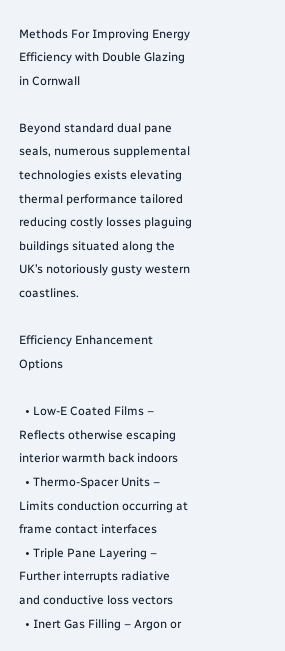Methods For Improving Energy Efficiency with Double Glazing in Cornwall

Beyond standard dual pane seals, numerous supplemental technologies exists elevating thermal performance tailored reducing costly losses plaguing buildings situated along the UK’s notoriously gusty western coastlines.

Efficiency Enhancement Options

  • Low-E Coated Films – Reflects otherwise escaping interior warmth back indoors
  • Thermo-Spacer Units – Limits conduction occurring at frame contact interfaces
  • Triple Pane Layering – Further interrupts radiative and conductive loss vectors
  • Inert Gas Filling – Argon or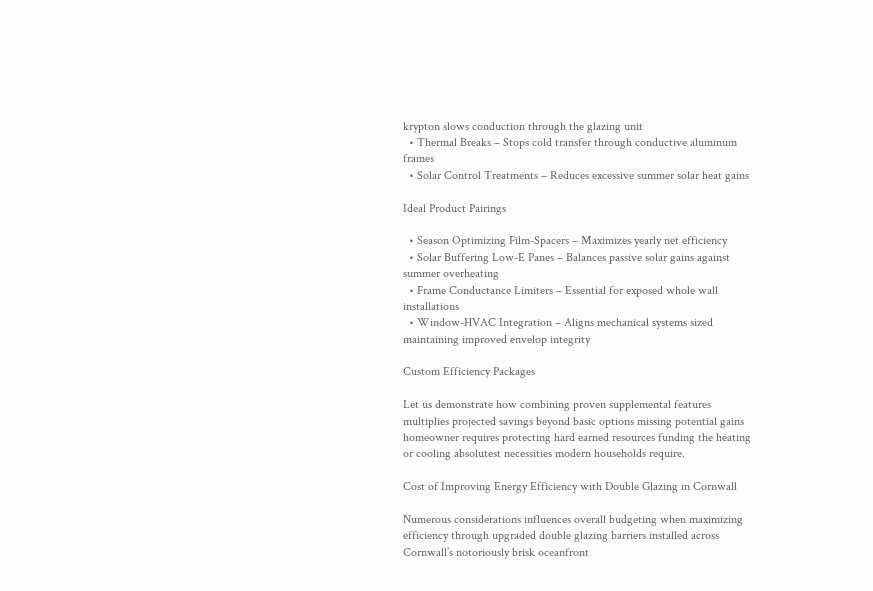krypton slows conduction through the glazing unit
  • Thermal Breaks – Stops cold transfer through conductive aluminum frames
  • Solar Control Treatments – Reduces excessive summer solar heat gains

Ideal Product Pairings

  • Season Optimizing Film-Spacers – Maximizes yearly net efficiency
  • Solar Buffering Low-E Panes – Balances passive solar gains against summer overheating
  • Frame Conductance Limiters – Essential for exposed whole wall installations
  • Window-HVAC Integration – Aligns mechanical systems sized maintaining improved envelop integrity

Custom Efficiency Packages

Let us demonstrate how combining proven supplemental features multiplies projected savings beyond basic options missing potential gains homeowner requires protecting hard earned resources funding the heating or cooling absolutest necessities modern households require.

Cost of Improving Energy Efficiency with Double Glazing in Cornwall

Numerous considerations influences overall budgeting when maximizing efficiency through upgraded double glazing barriers installed across Cornwall’s notoriously brisk oceanfront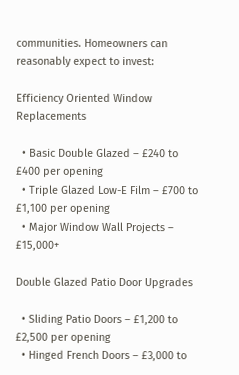communities. Homeowners can reasonably expect to invest:

Efficiency Oriented Window Replacements

  • Basic Double Glazed – £240 to £400 per opening
  • Triple Glazed Low-E Film – £700 to £1,100 per opening
  • Major Window Wall Projects – £15,000+

Double Glazed Patio Door Upgrades

  • Sliding Patio Doors – £1,200 to £2,500 per opening
  • Hinged French Doors – £3,000 to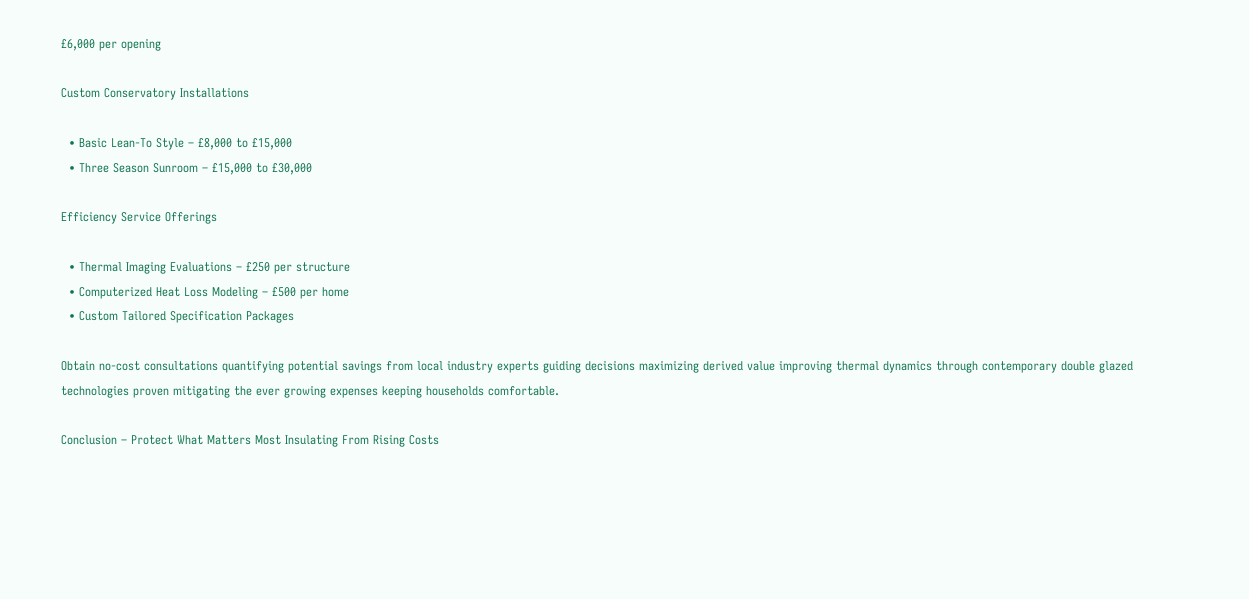£6,000 per opening

Custom Conservatory Installations

  • Basic Lean-To Style – £8,000 to £15,000
  • Three Season Sunroom – £15,000 to £30,000

Efficiency Service Offerings

  • Thermal Imaging Evaluations – £250 per structure
  • Computerized Heat Loss Modeling – £500 per home
  • Custom Tailored Specification Packages

Obtain no-cost consultations quantifying potential savings from local industry experts guiding decisions maximizing derived value improving thermal dynamics through contemporary double glazed technologies proven mitigating the ever growing expenses keeping households comfortable.

Conclusion – Protect What Matters Most Insulating From Rising Costs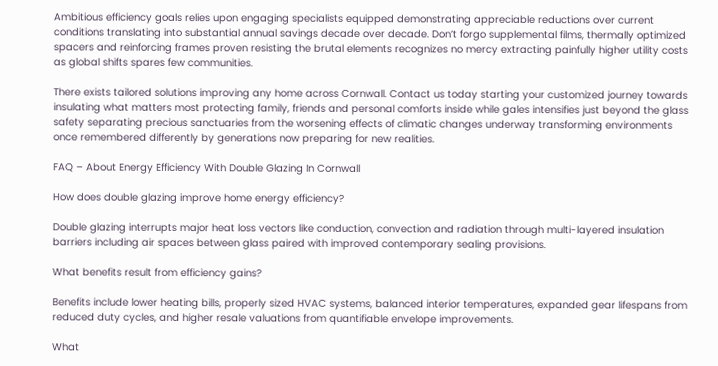Ambitious efficiency goals relies upon engaging specialists equipped demonstrating appreciable reductions over current conditions translating into substantial annual savings decade over decade. Don’t forgo supplemental films, thermally optimized spacers and reinforcing frames proven resisting the brutal elements recognizes no mercy extracting painfully higher utility costs as global shifts spares few communities.

There exists tailored solutions improving any home across Cornwall. Contact us today starting your customized journey towards insulating what matters most protecting family, friends and personal comforts inside while gales intensifies just beyond the glass safety separating precious sanctuaries from the worsening effects of climatic changes underway transforming environments once remembered differently by generations now preparing for new realities.

FAQ – About Energy Efficiency With Double Glazing In Cornwall

How does double glazing improve home energy efficiency?

Double glazing interrupts major heat loss vectors like conduction, convection and radiation through multi-layered insulation barriers including air spaces between glass paired with improved contemporary sealing provisions.

What benefits result from efficiency gains?

Benefits include lower heating bills, properly sized HVAC systems, balanced interior temperatures, expanded gear lifespans from reduced duty cycles, and higher resale valuations from quantifiable envelope improvements.

What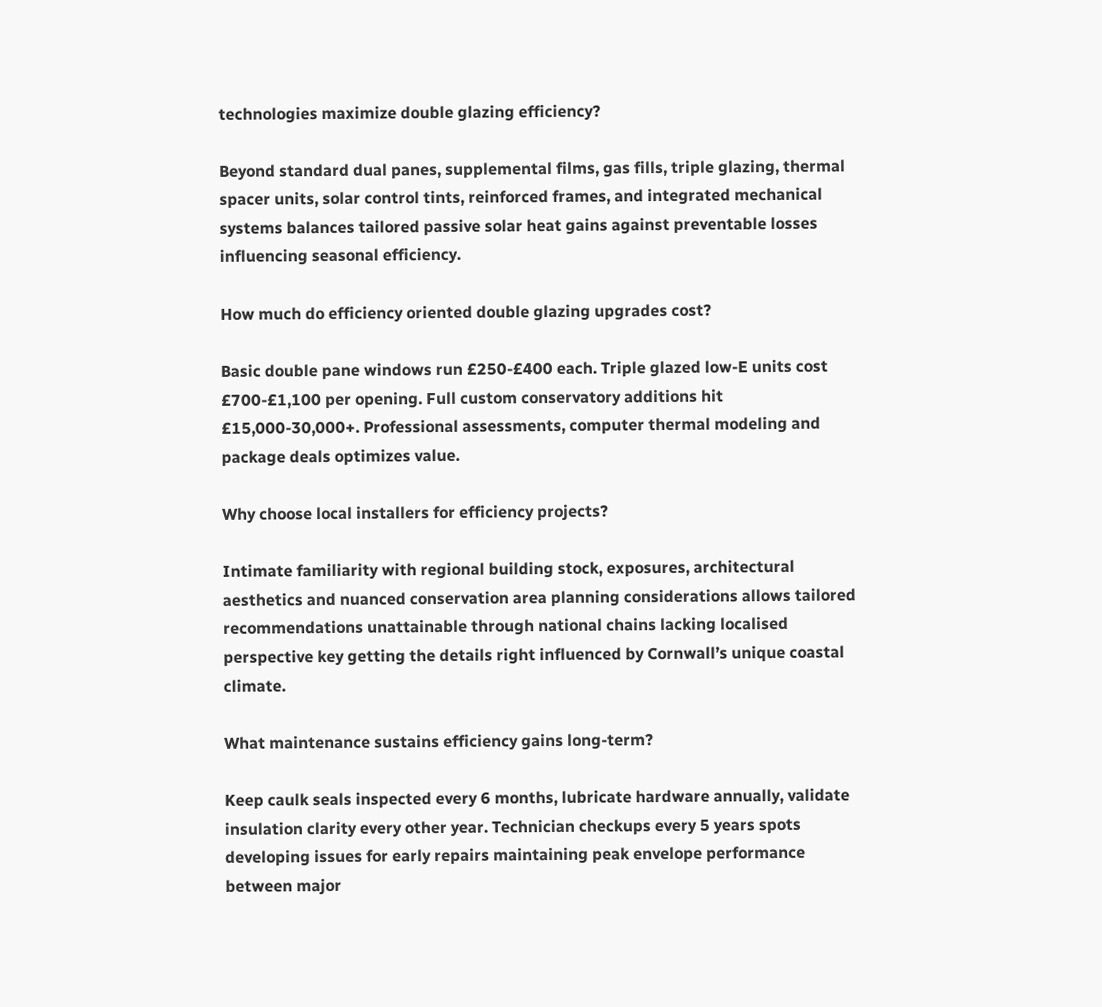technologies maximize double glazing efficiency?

Beyond standard dual panes, supplemental films, gas fills, triple glazing, thermal spacer units, solar control tints, reinforced frames, and integrated mechanical systems balances tailored passive solar heat gains against preventable losses influencing seasonal efficiency.

How much do efficiency oriented double glazing upgrades cost?

Basic double pane windows run £250-£400 each. Triple glazed low-E units cost £700-£1,100 per opening. Full custom conservatory additions hit £15,000-30,000+. Professional assessments, computer thermal modeling and package deals optimizes value.

Why choose local installers for efficiency projects?

Intimate familiarity with regional building stock, exposures, architectural aesthetics and nuanced conservation area planning considerations allows tailored recommendations unattainable through national chains lacking localised perspective key getting the details right influenced by Cornwall’s unique coastal climate.

What maintenance sustains efficiency gains long-term?

Keep caulk seals inspected every 6 months, lubricate hardware annually, validate insulation clarity every other year. Technician checkups every 5 years spots developing issues for early repairs maintaining peak envelope performance between major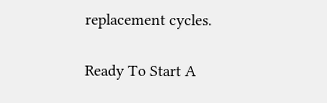replacement cycles.

Ready To Start A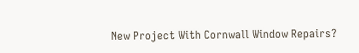New Project With Cornwall Window Repairs?